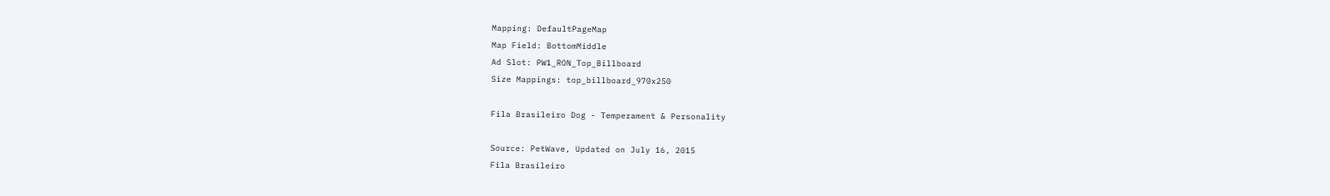Mapping: DefaultPageMap
Map Field: BottomMiddle
Ad Slot: PW1_RON_Top_Billboard
Size Mappings: top_billboard_970x250

Fila Brasileiro Dog - Temperament & Personality

Source: PetWave, Updated on July 16, 2015
Fila Brasileiro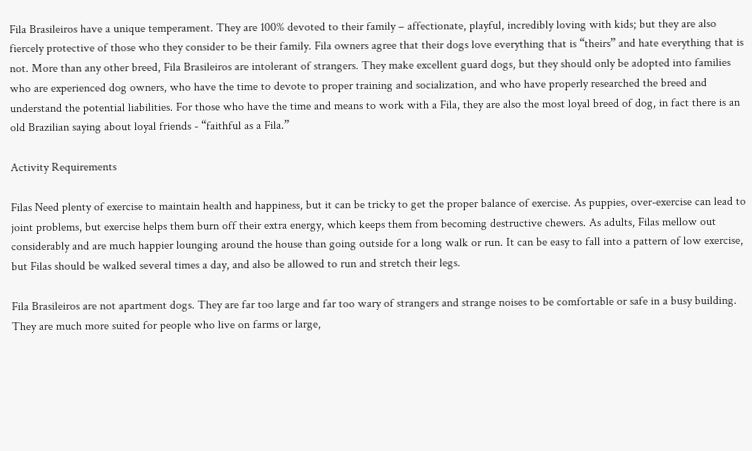Fila Brasileiros have a unique temperament. They are 100% devoted to their family – affectionate, playful, incredibly loving with kids; but they are also fiercely protective of those who they consider to be their family. Fila owners agree that their dogs love everything that is “theirs” and hate everything that is not. More than any other breed, Fila Brasileiros are intolerant of strangers. They make excellent guard dogs, but they should only be adopted into families who are experienced dog owners, who have the time to devote to proper training and socialization, and who have properly researched the breed and understand the potential liabilities. For those who have the time and means to work with a Fila, they are also the most loyal breed of dog, in fact there is an old Brazilian saying about loyal friends - “faithful as a Fila.”

Activity Requirements

Filas Need plenty of exercise to maintain health and happiness, but it can be tricky to get the proper balance of exercise. As puppies, over-exercise can lead to joint problems, but exercise helps them burn off their extra energy, which keeps them from becoming destructive chewers. As adults, Filas mellow out considerably and are much happier lounging around the house than going outside for a long walk or run. It can be easy to fall into a pattern of low exercise, but Filas should be walked several times a day, and also be allowed to run and stretch their legs.

Fila Brasileiros are not apartment dogs. They are far too large and far too wary of strangers and strange noises to be comfortable or safe in a busy building. They are much more suited for people who live on farms or large,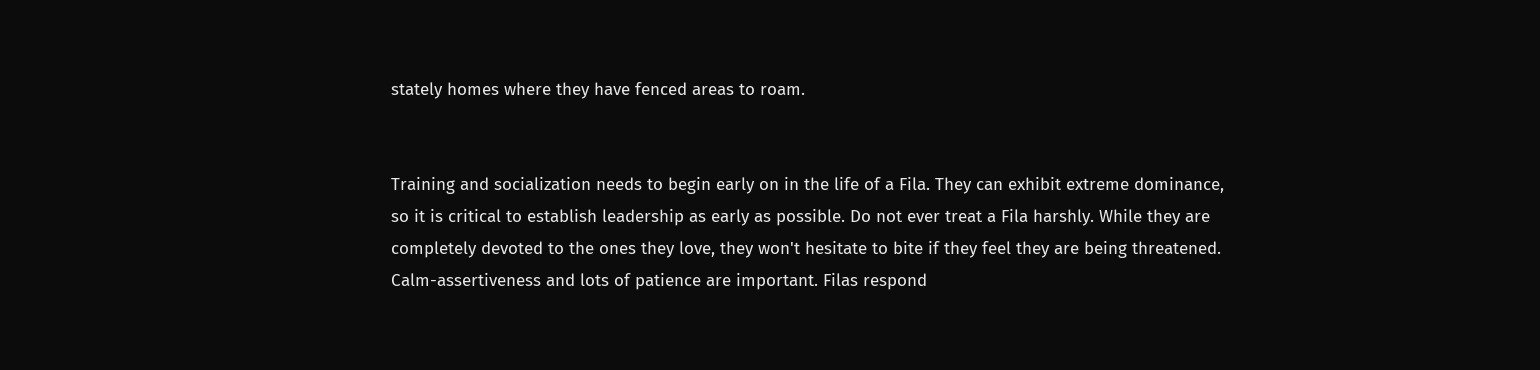stately homes where they have fenced areas to roam.


Training and socialization needs to begin early on in the life of a Fila. They can exhibit extreme dominance, so it is critical to establish leadership as early as possible. Do not ever treat a Fila harshly. While they are completely devoted to the ones they love, they won't hesitate to bite if they feel they are being threatened. Calm-assertiveness and lots of patience are important. Filas respond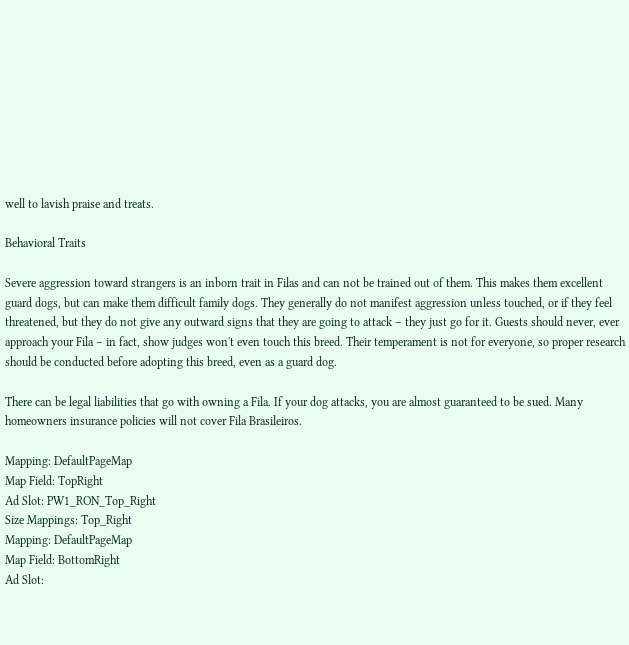well to lavish praise and treats.

Behavioral Traits

Severe aggression toward strangers is an inborn trait in Filas and can not be trained out of them. This makes them excellent guard dogs, but can make them difficult family dogs. They generally do not manifest aggression unless touched, or if they feel threatened, but they do not give any outward signs that they are going to attack – they just go for it. Guests should never, ever approach your Fila – in fact, show judges won't even touch this breed. Their temperament is not for everyone, so proper research should be conducted before adopting this breed, even as a guard dog.

There can be legal liabilities that go with owning a Fila. If your dog attacks, you are almost guaranteed to be sued. Many homeowners insurance policies will not cover Fila Brasileiros.

Mapping: DefaultPageMap
Map Field: TopRight
Ad Slot: PW1_RON_Top_Right
Size Mappings: Top_Right
Mapping: DefaultPageMap
Map Field: BottomRight
Ad Slot: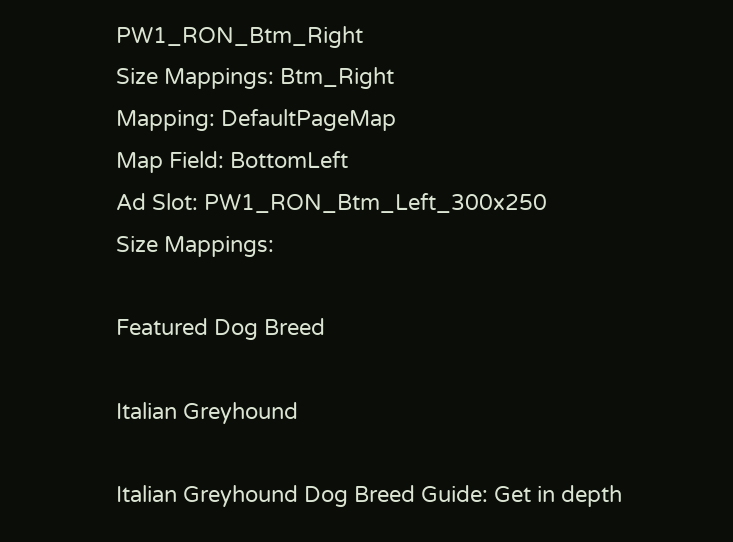PW1_RON_Btm_Right
Size Mappings: Btm_Right
Mapping: DefaultPageMap
Map Field: BottomLeft
Ad Slot: PW1_RON_Btm_Left_300x250
Size Mappings:

Featured Dog Breed

Italian Greyhound

Italian Greyhound Dog Breed Guide: Get in depth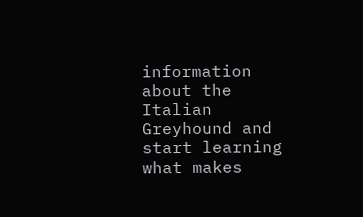information about the Italian Greyhound and start learning what makes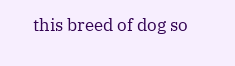this breed of dog so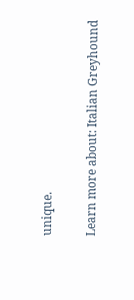unique.

Learn more about: Italian Greyhound